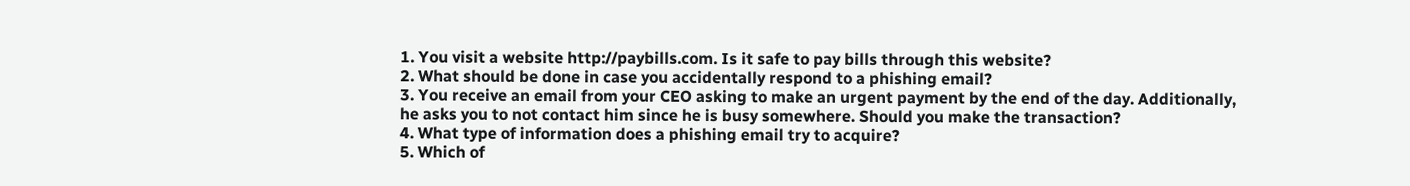1. You visit a website http://paybills.com. Is it safe to pay bills through this website?
2. What should be done in case you accidentally respond to a phishing email?
3. You receive an email from your CEO asking to make an urgent payment by the end of the day. Additionally, he asks you to not contact him since he is busy somewhere. Should you make the transaction?
4. What type of information does a phishing email try to acquire?
5. Which of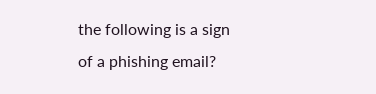the following is a sign of a phishing email?